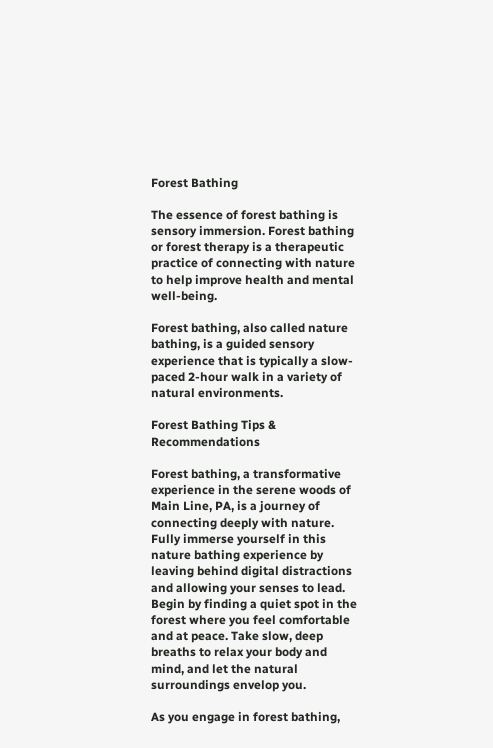Forest Bathing

The essence of forest bathing is sensory immersion. Forest bathing or forest therapy is a therapeutic practice of connecting with nature to help improve health and mental well-being.

Forest bathing, also called nature bathing, is a guided sensory experience that is typically a slow-paced 2-hour walk in a variety of natural environments.

Forest Bathing Tips & Recommendations

Forest bathing, a transformative experience in the serene woods of Main Line, PA, is a journey of connecting deeply with nature. Fully immerse yourself in this nature bathing experience by leaving behind digital distractions and allowing your senses to lead. Begin by finding a quiet spot in the forest where you feel comfortable and at peace. Take slow, deep breaths to relax your body and mind, and let the natural surroundings envelop you.

As you engage in forest bathing,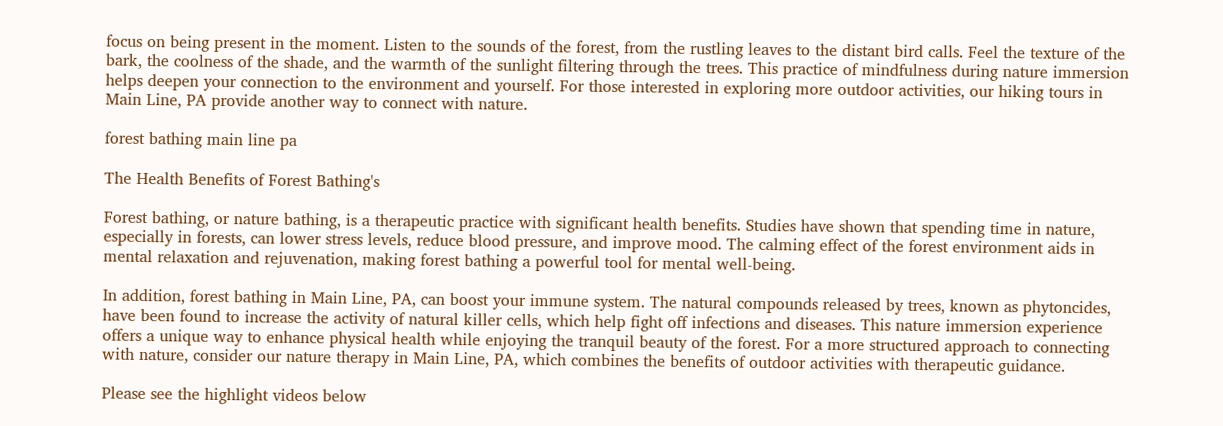focus on being present in the moment. Listen to the sounds of the forest, from the rustling leaves to the distant bird calls. Feel the texture of the bark, the coolness of the shade, and the warmth of the sunlight filtering through the trees. This practice of mindfulness during nature immersion helps deepen your connection to the environment and yourself. For those interested in exploring more outdoor activities, our hiking tours in Main Line, PA provide another way to connect with nature.

forest bathing main line pa

The Health Benefits of Forest Bathing's

Forest bathing, or nature bathing, is a therapeutic practice with significant health benefits. Studies have shown that spending time in nature, especially in forests, can lower stress levels, reduce blood pressure, and improve mood. The calming effect of the forest environment aids in mental relaxation and rejuvenation, making forest bathing a powerful tool for mental well-being.

In addition, forest bathing in Main Line, PA, can boost your immune system. The natural compounds released by trees, known as phytoncides, have been found to increase the activity of natural killer cells, which help fight off infections and diseases. This nature immersion experience offers a unique way to enhance physical health while enjoying the tranquil beauty of the forest. For a more structured approach to connecting with nature, consider our nature therapy in Main Line, PA, which combines the benefits of outdoor activities with therapeutic guidance.

Please see the highlight videos below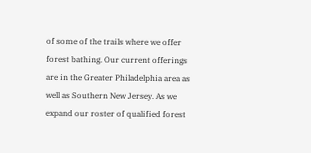of some of the trails where we offer forest bathing. Our current offerings are in the Greater Philadelphia area as well as Southern New Jersey. As we expand our roster of qualified forest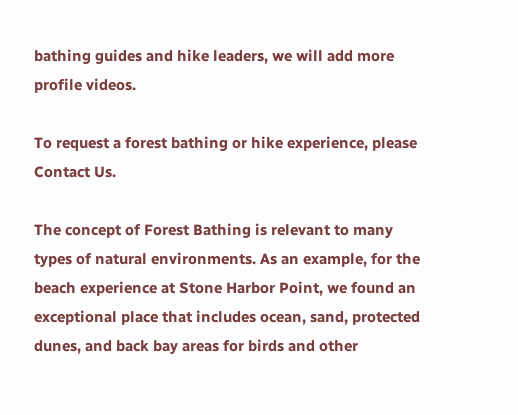bathing guides and hike leaders, we will add more profile videos.

To request a forest bathing or hike experience, please Contact Us.

The concept of Forest Bathing is relevant to many types of natural environments. As an example, for the beach experience at Stone Harbor Point, we found an exceptional place that includes ocean, sand, protected dunes, and back bay areas for birds and other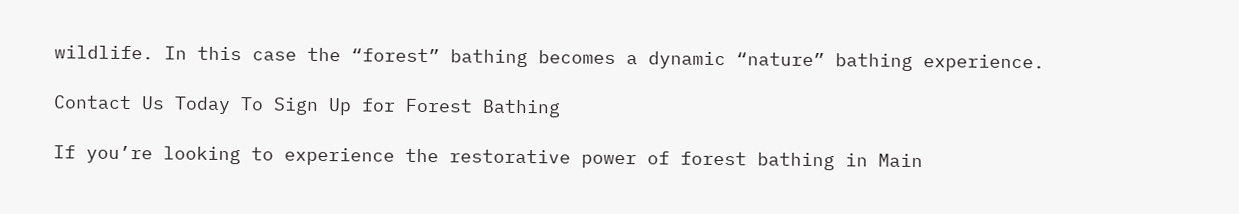wildlife. In this case the “forest” bathing becomes a dynamic “nature” bathing experience.

Contact Us Today To Sign Up for Forest Bathing

If you’re looking to experience the restorative power of forest bathing in Main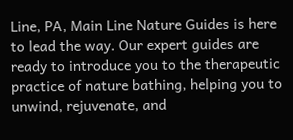Line, PA, Main Line Nature Guides is here to lead the way. Our expert guides are ready to introduce you to the therapeutic practice of nature bathing, helping you to unwind, rejuvenate, and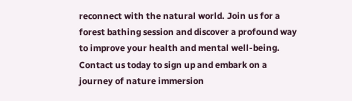reconnect with the natural world. Join us for a forest bathing session and discover a profound way to improve your health and mental well-being. Contact us today to sign up and embark on a journey of nature immersion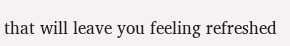that will leave you feeling refreshed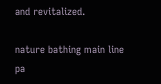and revitalized.

nature bathing main line pa